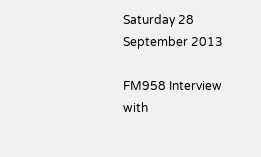Saturday 28 September 2013

FM958 Interview with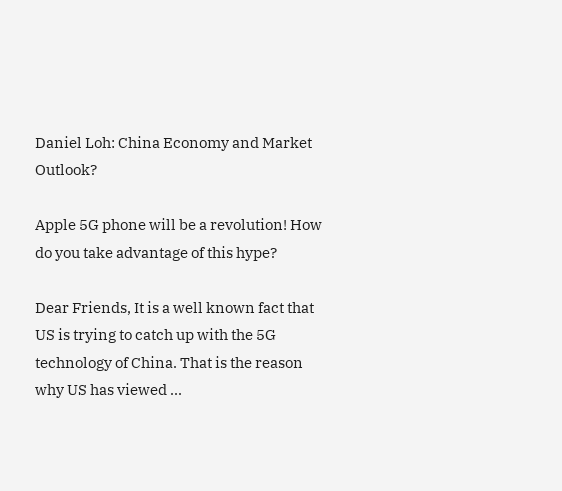Daniel Loh: China Economy and Market Outlook?

Apple 5G phone will be a revolution! How do you take advantage of this hype?

Dear Friends, It is a well known fact that US is trying to catch up with the 5G technology of China. That is the reason why US has viewed ...